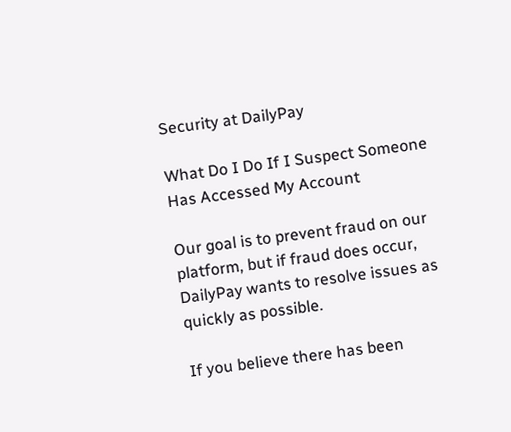Security at DailyPay

What Do I Do If I Suspect Someone Has Accessed My Account

Our goal is to prevent fraud on our platform, but if fraud does occur, DailyPay wants to resolve issues as quickly as possible.

If you believe there has been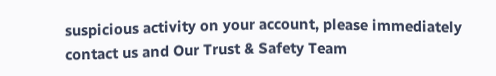suspicious activity on your account, please immediately contact us and Our Trust & Safety Team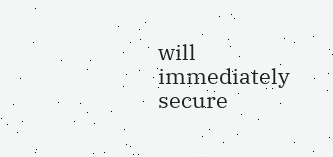will immediately secure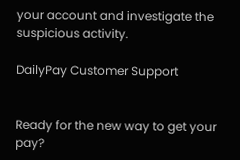your account and investigate the suspicious activity.

DailyPay Customer Support


Ready for the new way to get your pay?